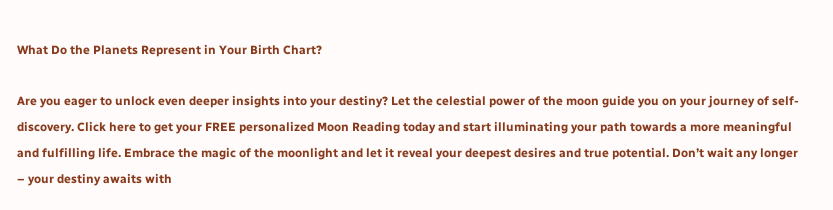What Do the Planets Represent in Your Birth Chart?

Are you eager to unlock even deeper insights into your destiny? Let the celestial power of the moon guide you on your journey of self-discovery. Click here to get your FREE personalized Moon Reading today and start illuminating your path towards a more meaningful and fulfilling life. Embrace the magic of the moonlight and let it reveal your deepest desires and true potential. Don’t wait any longer – your destiny awaits with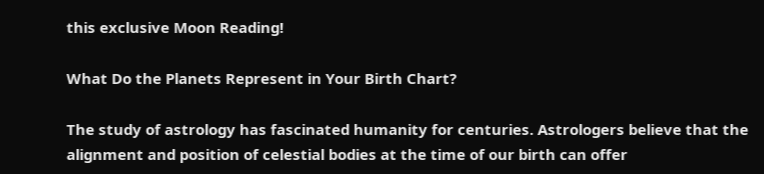this exclusive Moon Reading!

What Do the Planets Represent in Your Birth Chart?

The study of astrology has fascinated humanity for centuries. Astrologers believe that the alignment and position of celestial bodies at the time of our birth can offer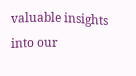valuable insights into our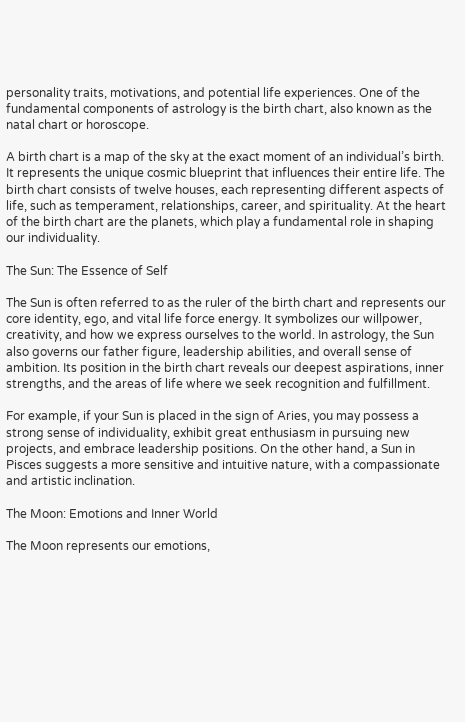personality traits, motivations, and potential life experiences. One of the fundamental components of astrology is the birth chart, also known as the natal chart or horoscope.

A birth chart is a map of the sky at the exact moment of an individual’s birth. It represents the unique cosmic blueprint that influences their entire life. The birth chart consists of twelve houses, each representing different aspects of life, such as temperament, relationships, career, and spirituality. At the heart of the birth chart are the planets, which play a fundamental role in shaping our individuality.

The Sun: The Essence of Self

The Sun is often referred to as the ruler of the birth chart and represents our core identity, ego, and vital life force energy. It symbolizes our willpower, creativity, and how we express ourselves to the world. In astrology, the Sun also governs our father figure, leadership abilities, and overall sense of ambition. Its position in the birth chart reveals our deepest aspirations, inner strengths, and the areas of life where we seek recognition and fulfillment.

For example, if your Sun is placed in the sign of Aries, you may possess a strong sense of individuality, exhibit great enthusiasm in pursuing new projects, and embrace leadership positions. On the other hand, a Sun in Pisces suggests a more sensitive and intuitive nature, with a compassionate and artistic inclination.

The Moon: Emotions and Inner World

The Moon represents our emotions,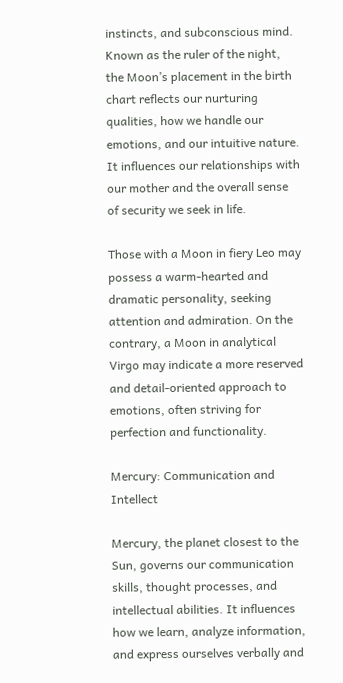instincts, and subconscious mind. Known as the ruler of the night, the Moon’s placement in the birth chart reflects our nurturing qualities, how we handle our emotions, and our intuitive nature. It influences our relationships with our mother and the overall sense of security we seek in life.

Those with a Moon in fiery Leo may possess a warm-hearted and dramatic personality, seeking attention and admiration. On the contrary, a Moon in analytical Virgo may indicate a more reserved and detail-oriented approach to emotions, often striving for perfection and functionality.

Mercury: Communication and Intellect

Mercury, the planet closest to the Sun, governs our communication skills, thought processes, and intellectual abilities. It influences how we learn, analyze information, and express ourselves verbally and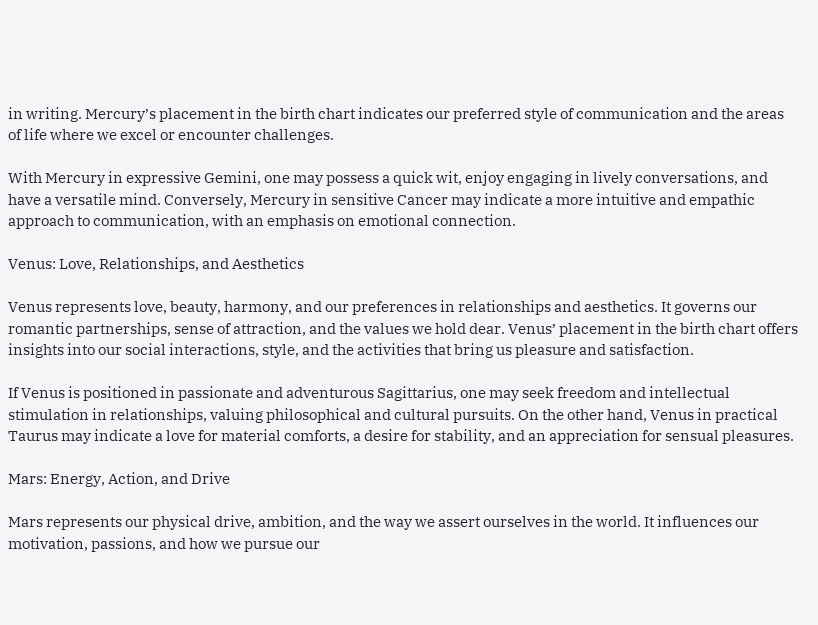in writing. Mercury’s placement in the birth chart indicates our preferred style of communication and the areas of life where we excel or encounter challenges.

With Mercury in expressive Gemini, one may possess a quick wit, enjoy engaging in lively conversations, and have a versatile mind. Conversely, Mercury in sensitive Cancer may indicate a more intuitive and empathic approach to communication, with an emphasis on emotional connection.

Venus: Love, Relationships, and Aesthetics

Venus represents love, beauty, harmony, and our preferences in relationships and aesthetics. It governs our romantic partnerships, sense of attraction, and the values we hold dear. Venus’ placement in the birth chart offers insights into our social interactions, style, and the activities that bring us pleasure and satisfaction.

If Venus is positioned in passionate and adventurous Sagittarius, one may seek freedom and intellectual stimulation in relationships, valuing philosophical and cultural pursuits. On the other hand, Venus in practical Taurus may indicate a love for material comforts, a desire for stability, and an appreciation for sensual pleasures.

Mars: Energy, Action, and Drive

Mars represents our physical drive, ambition, and the way we assert ourselves in the world. It influences our motivation, passions, and how we pursue our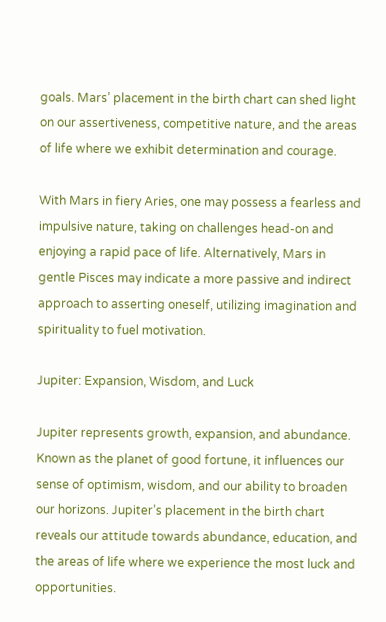goals. Mars’ placement in the birth chart can shed light on our assertiveness, competitive nature, and the areas of life where we exhibit determination and courage.

With Mars in fiery Aries, one may possess a fearless and impulsive nature, taking on challenges head-on and enjoying a rapid pace of life. Alternatively, Mars in gentle Pisces may indicate a more passive and indirect approach to asserting oneself, utilizing imagination and spirituality to fuel motivation.

Jupiter: Expansion, Wisdom, and Luck

Jupiter represents growth, expansion, and abundance. Known as the planet of good fortune, it influences our sense of optimism, wisdom, and our ability to broaden our horizons. Jupiter’s placement in the birth chart reveals our attitude towards abundance, education, and the areas of life where we experience the most luck and opportunities.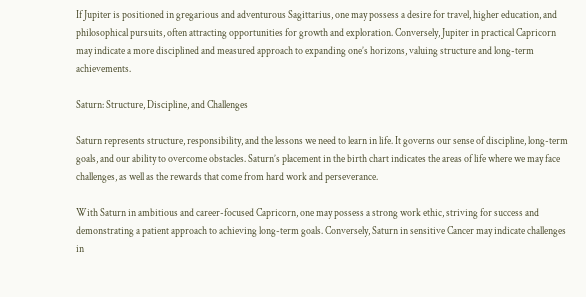If Jupiter is positioned in gregarious and adventurous Sagittarius, one may possess a desire for travel, higher education, and philosophical pursuits, often attracting opportunities for growth and exploration. Conversely, Jupiter in practical Capricorn may indicate a more disciplined and measured approach to expanding one’s horizons, valuing structure and long-term achievements.

Saturn: Structure, Discipline, and Challenges

Saturn represents structure, responsibility, and the lessons we need to learn in life. It governs our sense of discipline, long-term goals, and our ability to overcome obstacles. Saturn’s placement in the birth chart indicates the areas of life where we may face challenges, as well as the rewards that come from hard work and perseverance.

With Saturn in ambitious and career-focused Capricorn, one may possess a strong work ethic, striving for success and demonstrating a patient approach to achieving long-term goals. Conversely, Saturn in sensitive Cancer may indicate challenges in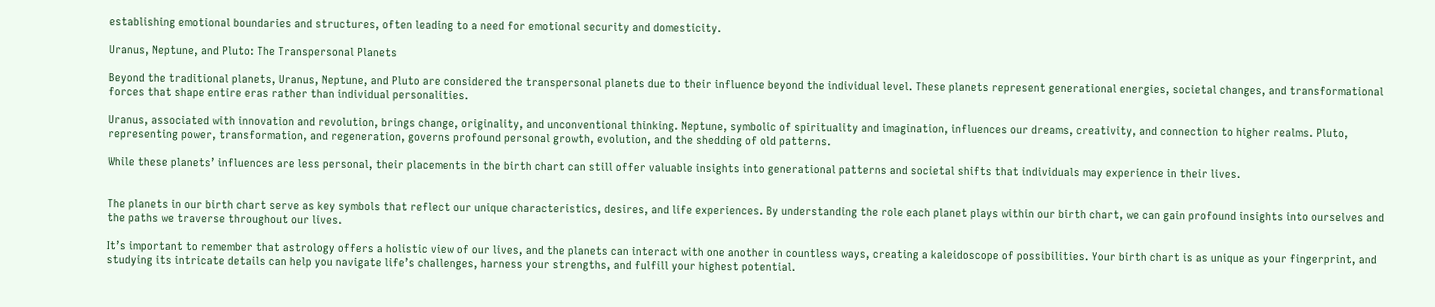establishing emotional boundaries and structures, often leading to a need for emotional security and domesticity.

Uranus, Neptune, and Pluto: The Transpersonal Planets

Beyond the traditional planets, Uranus, Neptune, and Pluto are considered the transpersonal planets due to their influence beyond the individual level. These planets represent generational energies, societal changes, and transformational forces that shape entire eras rather than individual personalities.

Uranus, associated with innovation and revolution, brings change, originality, and unconventional thinking. Neptune, symbolic of spirituality and imagination, influences our dreams, creativity, and connection to higher realms. Pluto, representing power, transformation, and regeneration, governs profound personal growth, evolution, and the shedding of old patterns.

While these planets’ influences are less personal, their placements in the birth chart can still offer valuable insights into generational patterns and societal shifts that individuals may experience in their lives.


The planets in our birth chart serve as key symbols that reflect our unique characteristics, desires, and life experiences. By understanding the role each planet plays within our birth chart, we can gain profound insights into ourselves and the paths we traverse throughout our lives.

It’s important to remember that astrology offers a holistic view of our lives, and the planets can interact with one another in countless ways, creating a kaleidoscope of possibilities. Your birth chart is as unique as your fingerprint, and studying its intricate details can help you navigate life’s challenges, harness your strengths, and fulfill your highest potential.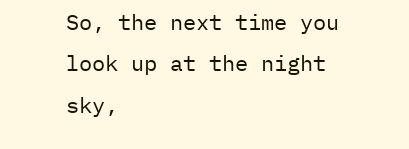So, the next time you look up at the night sky,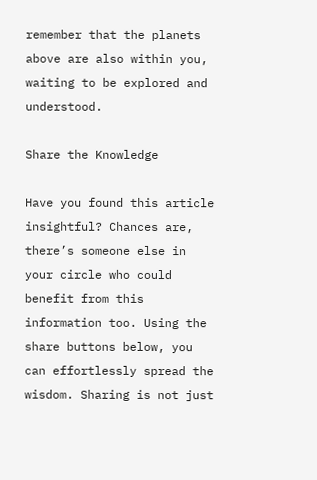remember that the planets above are also within you, waiting to be explored and understood.

Share the Knowledge

Have you found this article insightful? Chances are, there’s someone else in your circle who could benefit from this information too. Using the share buttons below, you can effortlessly spread the wisdom. Sharing is not just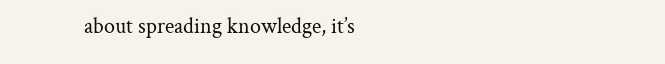about spreading knowledge, it’s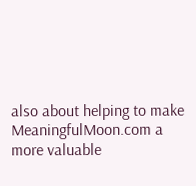also about helping to make MeaningfulMoon.com a more valuable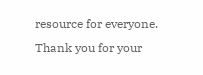resource for everyone. Thank you for your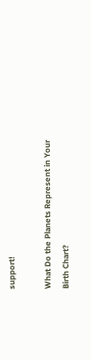support!

What Do the Planets Represent in Your Birth Chart?